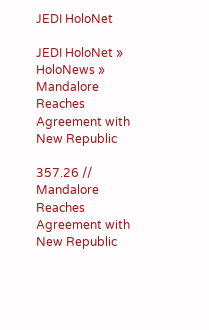JEDI HoloNet

JEDI HoloNet » HoloNews » Mandalore Reaches Agreement with New Republic

357.26 // Mandalore Reaches Agreement with New Republic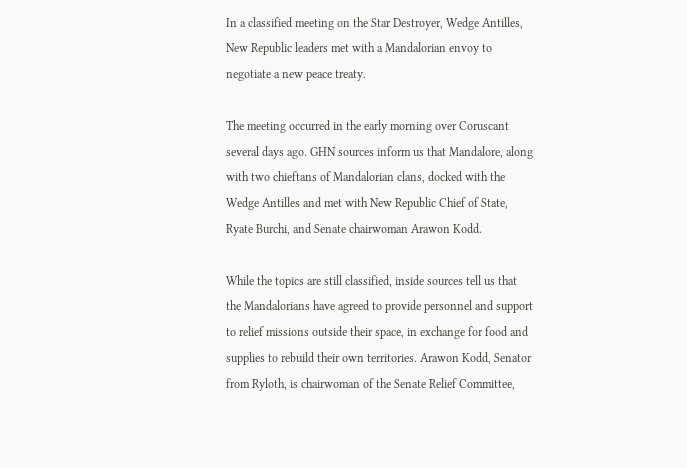In a classified meeting on the Star Destroyer, Wedge Antilles, New Republic leaders met with a Mandalorian envoy to negotiate a new peace treaty.

The meeting occurred in the early morning over Coruscant several days ago. GHN sources inform us that Mandalore, along with two chieftans of Mandalorian clans, docked with the Wedge Antilles and met with New Republic Chief of State, Ryate Burchi, and Senate chairwoman Arawon Kodd.

While the topics are still classified, inside sources tell us that the Mandalorians have agreed to provide personnel and support to relief missions outside their space, in exchange for food and supplies to rebuild their own territories. Arawon Kodd, Senator from Ryloth, is chairwoman of the Senate Relief Committee,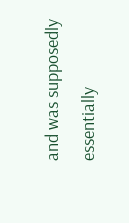and was supposedly essentially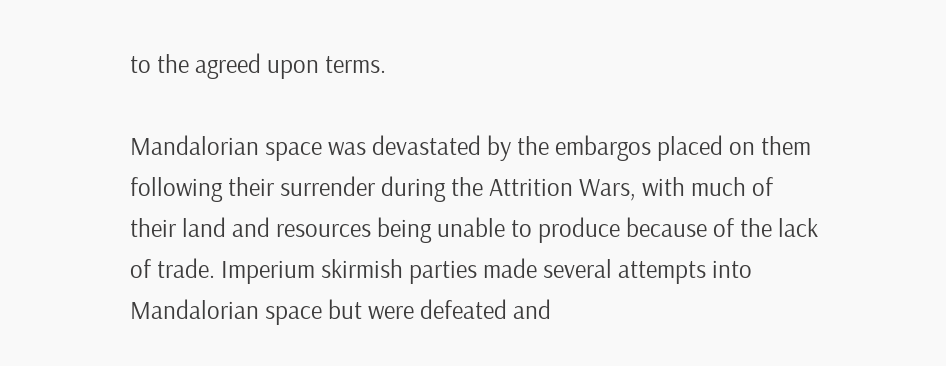to the agreed upon terms.

Mandalorian space was devastated by the embargos placed on them following their surrender during the Attrition Wars, with much of their land and resources being unable to produce because of the lack of trade. Imperium skirmish parties made several attempts into Mandalorian space but were defeated and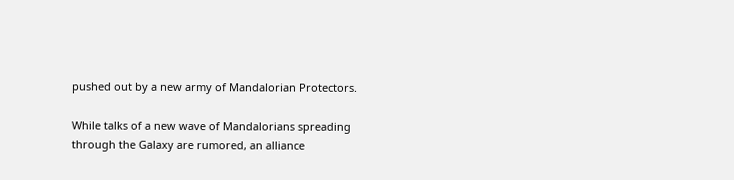pushed out by a new army of Mandalorian Protectors.

While talks of a new wave of Mandalorians spreading through the Galaxy are rumored, an alliance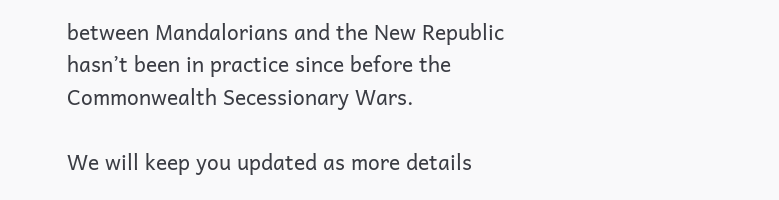between Mandalorians and the New Republic hasn’t been in practice since before the Commonwealth Secessionary Wars.

We will keep you updated as more details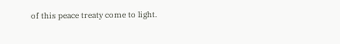of this peace treaty come to light.